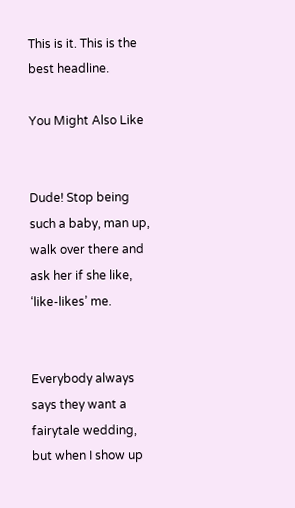This is it. This is the best headline.

You Might Also Like


Dude! Stop being such a baby, man up, walk over there and ask her if she like, ‘like-likes’ me.


Everybody always says they want a fairytale wedding, but when I show up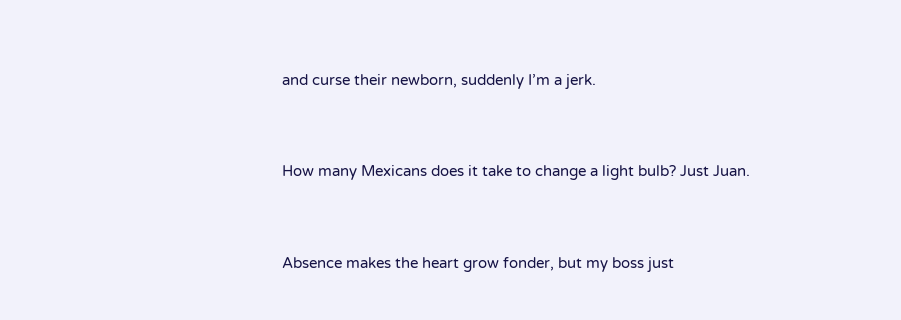and curse their newborn, suddenly I’m a jerk.


How many Mexicans does it take to change a light bulb? Just Juan.


Absence makes the heart grow fonder, but my boss just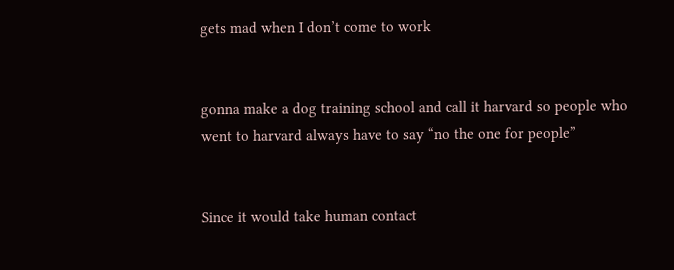gets mad when I don’t come to work


gonna make a dog training school and call it harvard so people who went to harvard always have to say “no the one for people”


Since it would take human contact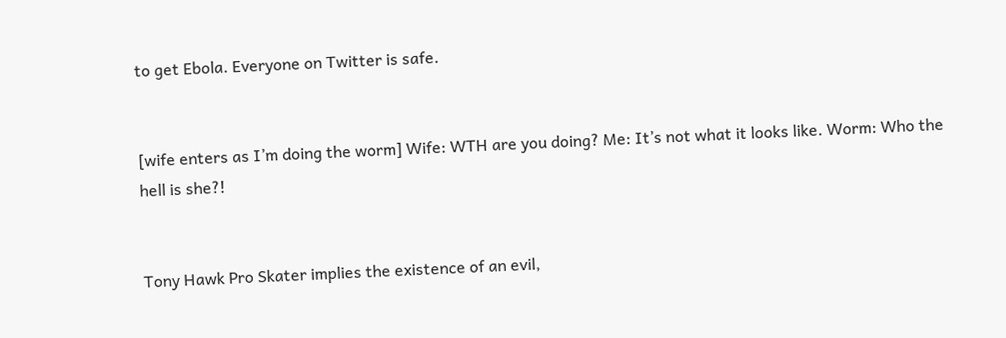to get Ebola. Everyone on Twitter is safe.


[wife enters as I’m doing the worm] Wife: WTH are you doing? Me: It’s not what it looks like. Worm: Who the hell is she?!


Tony Hawk Pro Skater implies the existence of an evil,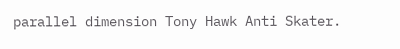parallel dimension Tony Hawk Anti Skater.